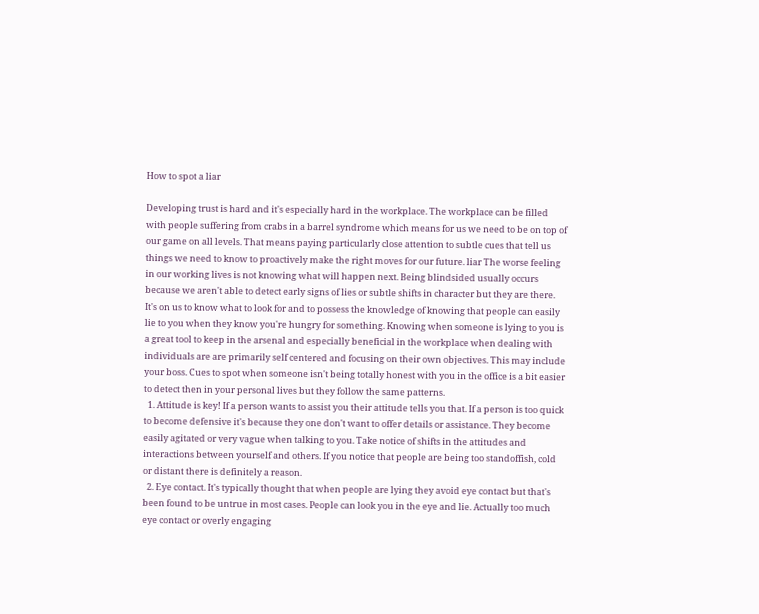How to spot a liar

Developing trust is hard and it's especially hard in the workplace. The workplace can be filled with people suffering from crabs in a barrel syndrome which means for us we need to be on top of our game on all levels. That means paying particularly close attention to subtle cues that tell us things we need to know to proactively make the right moves for our future. liar The worse feeling in our working lives is not knowing what will happen next. Being blindsided usually occurs because we aren't able to detect early signs of lies or subtle shifts in character but they are there. It's on us to know what to look for and to possess the knowledge of knowing that people can easily lie to you when they know you're hungry for something. Knowing when someone is lying to you is a great tool to keep in the arsenal and especially beneficial in the workplace when dealing with individuals are are primarily self centered and focusing on their own objectives. This may include your boss. Cues to spot when someone isn't being totally honest with you in the office is a bit easier to detect then in your personal lives but they follow the same patterns.
  1. Attitude is key! If a person wants to assist you their attitude tells you that. If a person is too quick to become defensive it's because they one don't want to offer details or assistance. They become easily agitated or very vague when talking to you. Take notice of shifts in the attitudes and interactions between yourself and others. If you notice that people are being too standoffish, cold or distant there is definitely a reason.
  2. Eye contact. It's typically thought that when people are lying they avoid eye contact but that's been found to be untrue in most cases. People can look you in the eye and lie. Actually too much eye contact or overly engaging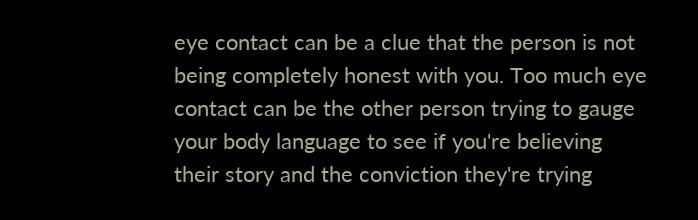eye contact can be a clue that the person is not being completely honest with you. Too much eye contact can be the other person trying to gauge your body language to see if you're believing their story and the conviction they're trying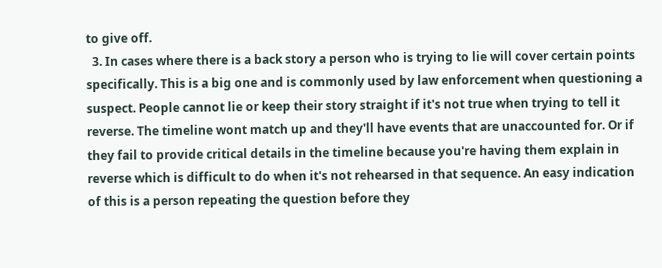to give off.
  3. In cases where there is a back story a person who is trying to lie will cover certain points specifically. This is a big one and is commonly used by law enforcement when questioning a suspect. People cannot lie or keep their story straight if it's not true when trying to tell it reverse. The timeline wont match up and they'll have events that are unaccounted for. Or if they fail to provide critical details in the timeline because you're having them explain in reverse which is difficult to do when it's not rehearsed in that sequence. An easy indication of this is a person repeating the question before they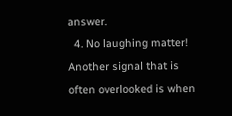answer.
  4. No laughing matter! Another signal that is often overlooked is when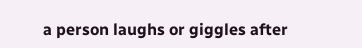a person laughs or giggles after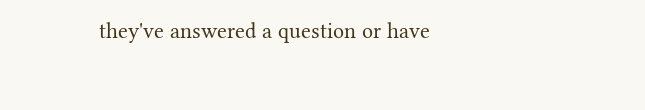they've answered a question or have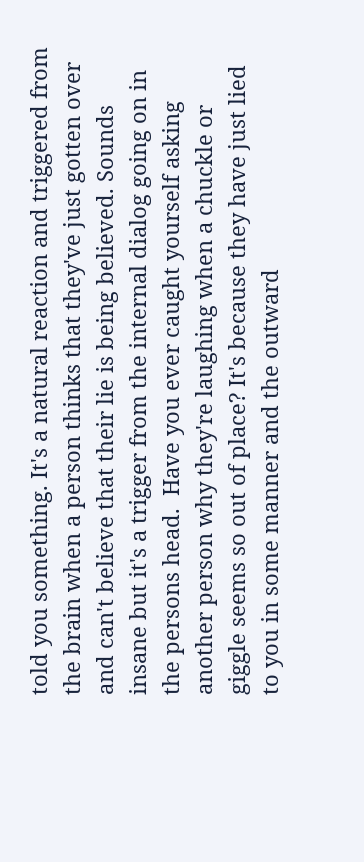told you something. It's a natural reaction and triggered from the brain when a person thinks that they've just gotten over and can't believe that their lie is being believed. Sounds insane but it's a trigger from the internal dialog going on in the persons head.  Have you ever caught yourself asking another person why they're laughing when a chuckle or giggle seems so out of place? It's because they have just lied to you in some manner and the outward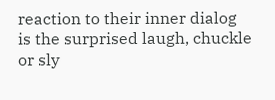reaction to their inner dialog is the surprised laugh, chuckle or sly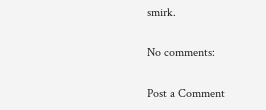smirk.

No comments:

Post a Comment